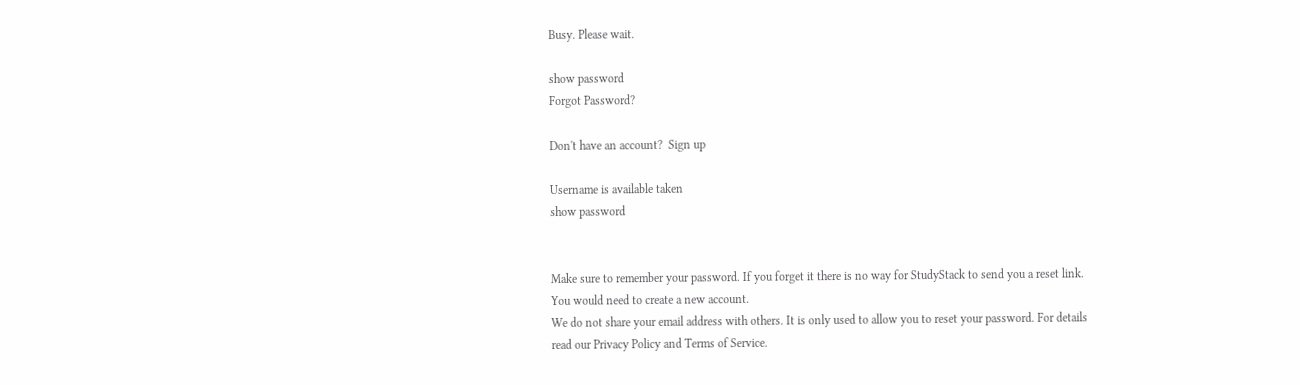Busy. Please wait.

show password
Forgot Password?

Don't have an account?  Sign up

Username is available taken
show password


Make sure to remember your password. If you forget it there is no way for StudyStack to send you a reset link. You would need to create a new account.
We do not share your email address with others. It is only used to allow you to reset your password. For details read our Privacy Policy and Terms of Service.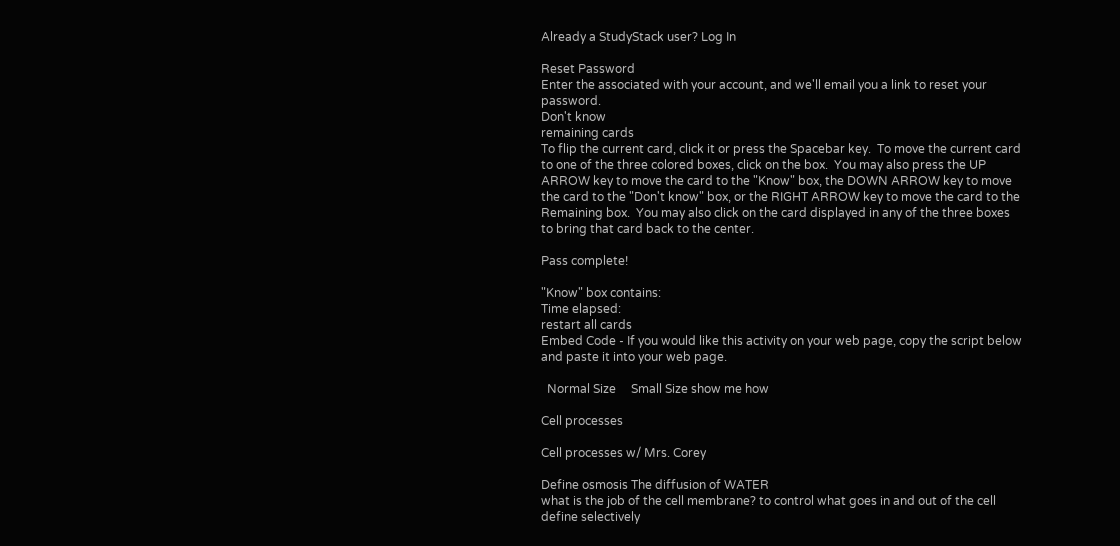Already a StudyStack user? Log In

Reset Password
Enter the associated with your account, and we'll email you a link to reset your password.
Don't know
remaining cards
To flip the current card, click it or press the Spacebar key.  To move the current card to one of the three colored boxes, click on the box.  You may also press the UP ARROW key to move the card to the "Know" box, the DOWN ARROW key to move the card to the "Don't know" box, or the RIGHT ARROW key to move the card to the Remaining box.  You may also click on the card displayed in any of the three boxes to bring that card back to the center.

Pass complete!

"Know" box contains:
Time elapsed:
restart all cards
Embed Code - If you would like this activity on your web page, copy the script below and paste it into your web page.

  Normal Size     Small Size show me how

Cell processes

Cell processes w/ Mrs. Corey

Define osmosis The diffusion of WATER
what is the job of the cell membrane? to control what goes in and out of the cell
define selectively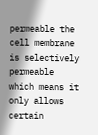permeable the cell membrane is selectively permeable which means it only allows certain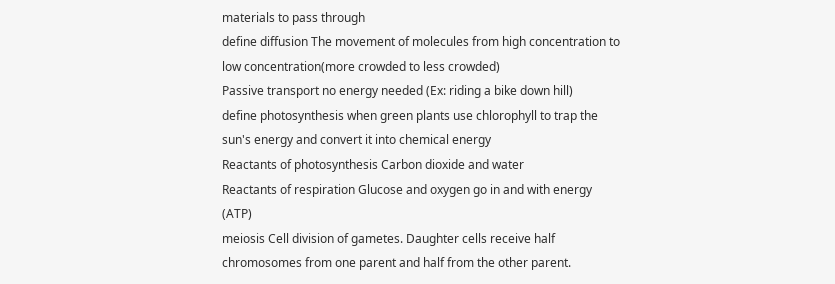materials to pass through
define diffusion The movement of molecules from high concentration to low concentration(more crowded to less crowded)
Passive transport no energy needed (Ex: riding a bike down hill)
define photosynthesis when green plants use chlorophyll to trap the sun's energy and convert it into chemical energy
Reactants of photosynthesis Carbon dioxide and water
Reactants of respiration Glucose and oxygen go in and with energy (ATP)
meiosis Cell division of gametes. Daughter cells receive half chromosomes from one parent and half from the other parent.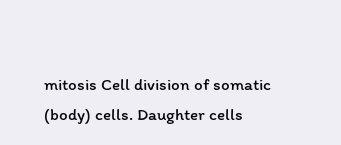mitosis Cell division of somatic (body) cells. Daughter cells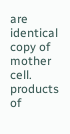are identical copy of mother cell.
products of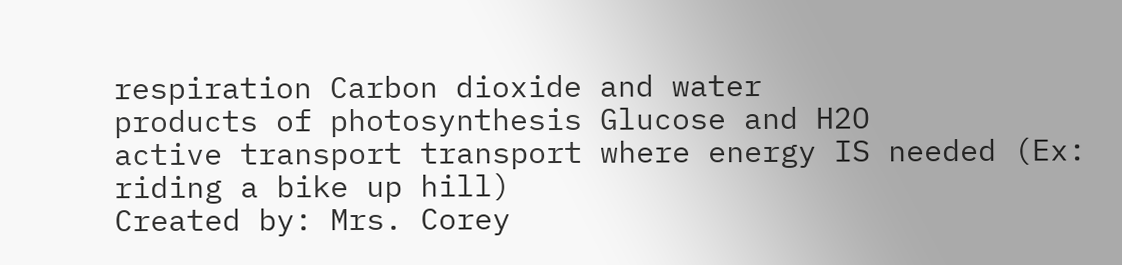respiration Carbon dioxide and water
products of photosynthesis Glucose and H2O
active transport transport where energy IS needed (Ex: riding a bike up hill)
Created by: Mrs. Corey